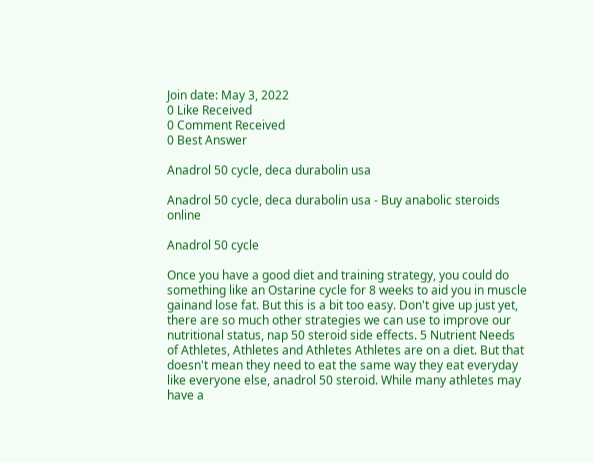Join date: May 3, 2022
0 Like Received
0 Comment Received
0 Best Answer

Anadrol 50 cycle, deca durabolin usa

Anadrol 50 cycle, deca durabolin usa - Buy anabolic steroids online

Anadrol 50 cycle

Once you have a good diet and training strategy, you could do something like an Ostarine cycle for 8 weeks to aid you in muscle gainand lose fat. But this is a bit too easy. Don't give up just yet, there are so much other strategies we can use to improve our nutritional status, nap 50 steroid side effects. 5 Nutrient Needs of Athletes, Athletes and Athletes Athletes are on a diet. But that doesn't mean they need to eat the same way they eat everyday like everyone else, anadrol 50 steroid. While many athletes may have a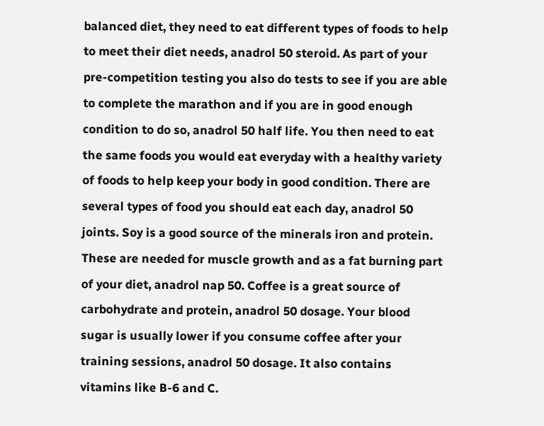balanced diet, they need to eat different types of foods to help to meet their diet needs, anadrol 50 steroid. As part of your pre-competition testing you also do tests to see if you are able to complete the marathon and if you are in good enough condition to do so, anadrol 50 half life. You then need to eat the same foods you would eat everyday with a healthy variety of foods to help keep your body in good condition. There are several types of food you should eat each day, anadrol 50 joints. Soy is a good source of the minerals iron and protein. These are needed for muscle growth and as a fat burning part of your diet, anadrol nap 50. Coffee is a great source of carbohydrate and protein, anadrol 50 dosage. Your blood sugar is usually lower if you consume coffee after your training sessions, anadrol 50 dosage. It also contains vitamins like B-6 and C.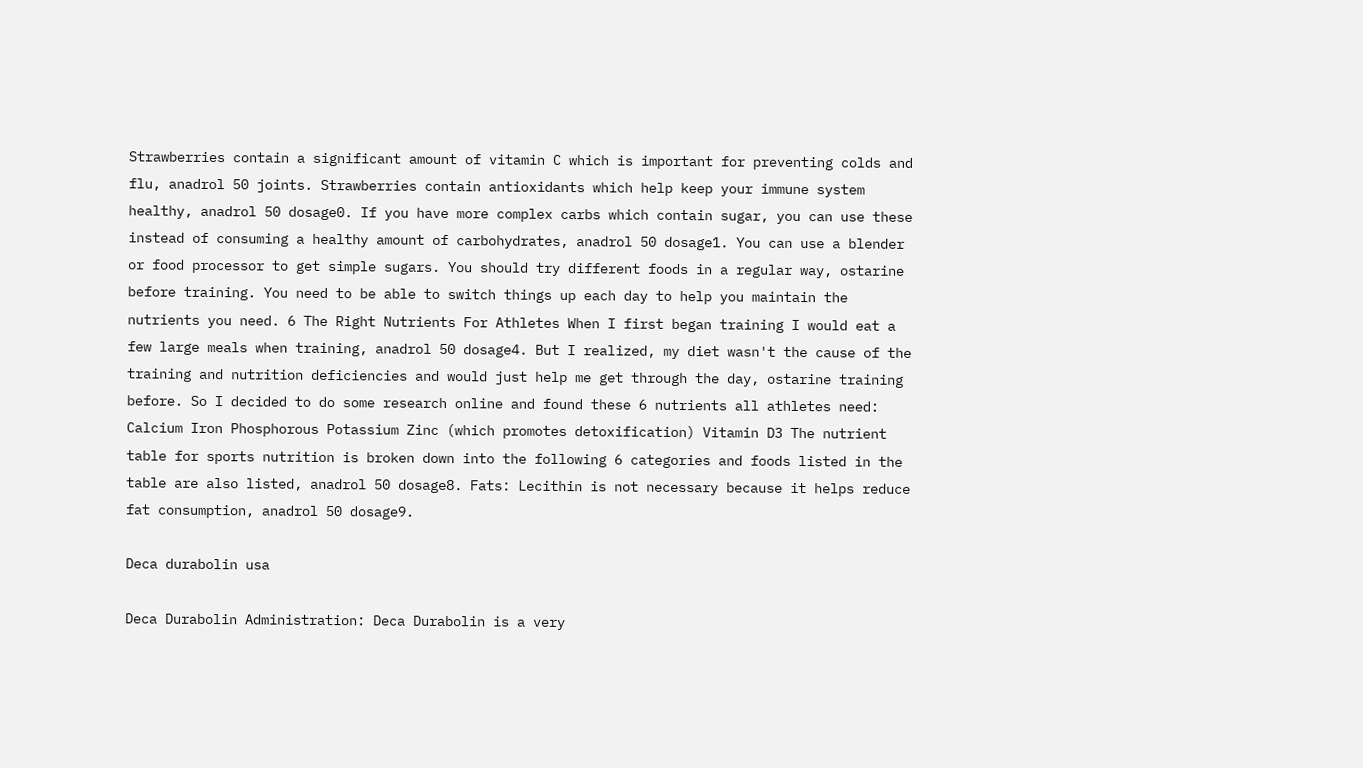Strawberries contain a significant amount of vitamin C which is important for preventing colds and flu, anadrol 50 joints. Strawberries contain antioxidants which help keep your immune system healthy, anadrol 50 dosage0. If you have more complex carbs which contain sugar, you can use these instead of consuming a healthy amount of carbohydrates, anadrol 50 dosage1. You can use a blender or food processor to get simple sugars. You should try different foods in a regular way, ostarine before training. You need to be able to switch things up each day to help you maintain the nutrients you need. 6 The Right Nutrients For Athletes When I first began training I would eat a few large meals when training, anadrol 50 dosage4. But I realized, my diet wasn't the cause of the training and nutrition deficiencies and would just help me get through the day, ostarine training before. So I decided to do some research online and found these 6 nutrients all athletes need: Calcium Iron Phosphorous Potassium Zinc (which promotes detoxification) Vitamin D3 The nutrient table for sports nutrition is broken down into the following 6 categories and foods listed in the table are also listed, anadrol 50 dosage8. Fats: Lecithin is not necessary because it helps reduce fat consumption, anadrol 50 dosage9.

Deca durabolin usa

Deca Durabolin Administration: Deca Durabolin is a very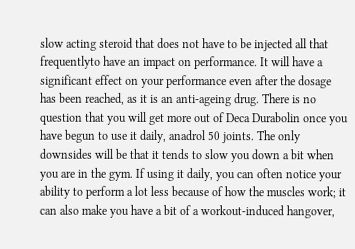slow acting steroid that does not have to be injected all that frequentlyto have an impact on performance. It will have a significant effect on your performance even after the dosage has been reached, as it is an anti-ageing drug. There is no question that you will get more out of Deca Durabolin once you have begun to use it daily, anadrol 50 joints. The only downsides will be that it tends to slow you down a bit when you are in the gym. If using it daily, you can often notice your ability to perform a lot less because of how the muscles work; it can also make you have a bit of a workout-induced hangover,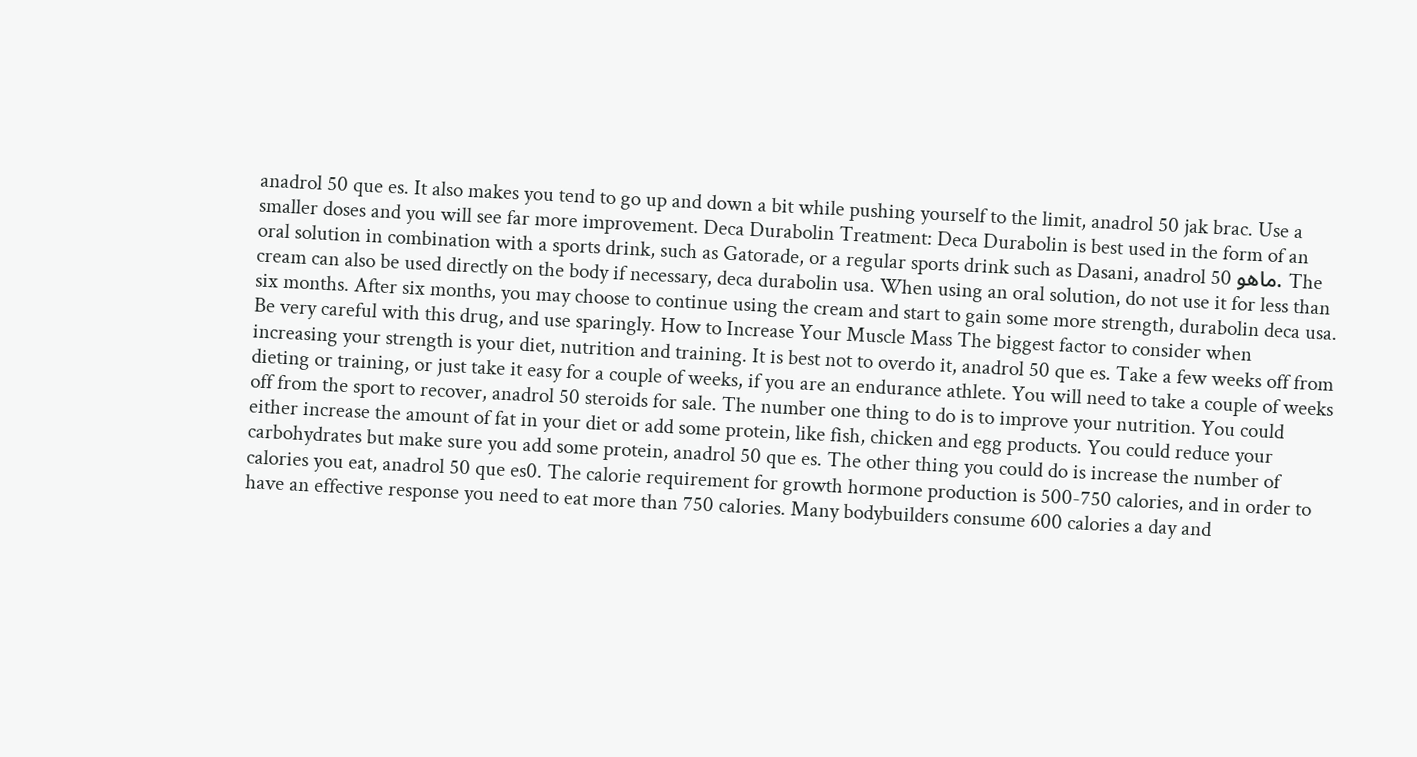anadrol 50 que es. It also makes you tend to go up and down a bit while pushing yourself to the limit, anadrol 50 jak brac. Use a smaller doses and you will see far more improvement. Deca Durabolin Treatment: Deca Durabolin is best used in the form of an oral solution in combination with a sports drink, such as Gatorade, or a regular sports drink such as Dasani, anadrol 50 ماهو. The cream can also be used directly on the body if necessary, deca durabolin usa. When using an oral solution, do not use it for less than six months. After six months, you may choose to continue using the cream and start to gain some more strength, durabolin deca usa. Be very careful with this drug, and use sparingly. How to Increase Your Muscle Mass The biggest factor to consider when increasing your strength is your diet, nutrition and training. It is best not to overdo it, anadrol 50 que es. Take a few weeks off from dieting or training, or just take it easy for a couple of weeks, if you are an endurance athlete. You will need to take a couple of weeks off from the sport to recover, anadrol 50 steroids for sale. The number one thing to do is to improve your nutrition. You could either increase the amount of fat in your diet or add some protein, like fish, chicken and egg products. You could reduce your carbohydrates but make sure you add some protein, anadrol 50 que es. The other thing you could do is increase the number of calories you eat, anadrol 50 que es0. The calorie requirement for growth hormone production is 500-750 calories, and in order to have an effective response you need to eat more than 750 calories. Many bodybuilders consume 600 calories a day and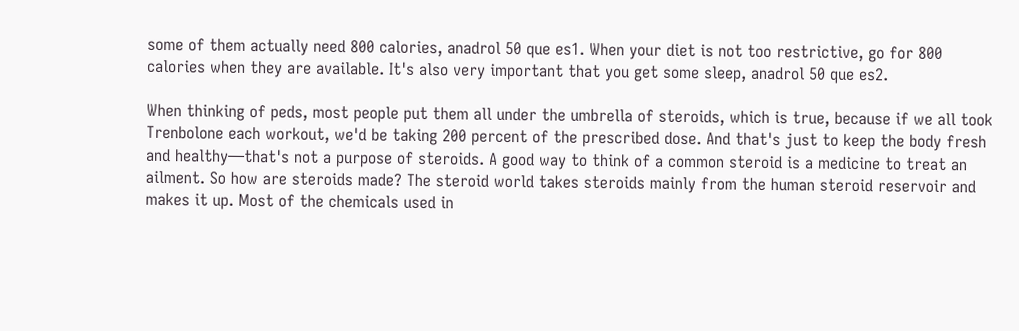some of them actually need 800 calories, anadrol 50 que es1. When your diet is not too restrictive, go for 800 calories when they are available. It's also very important that you get some sleep, anadrol 50 que es2.

When thinking of peds, most people put them all under the umbrella of steroids, which is true, because if we all took Trenbolone each workout, we'd be taking 200 percent of the prescribed dose. And that's just to keep the body fresh and healthy—that's not a purpose of steroids. A good way to think of a common steroid is a medicine to treat an ailment. So how are steroids made? The steroid world takes steroids mainly from the human steroid reservoir and makes it up. Most of the chemicals used in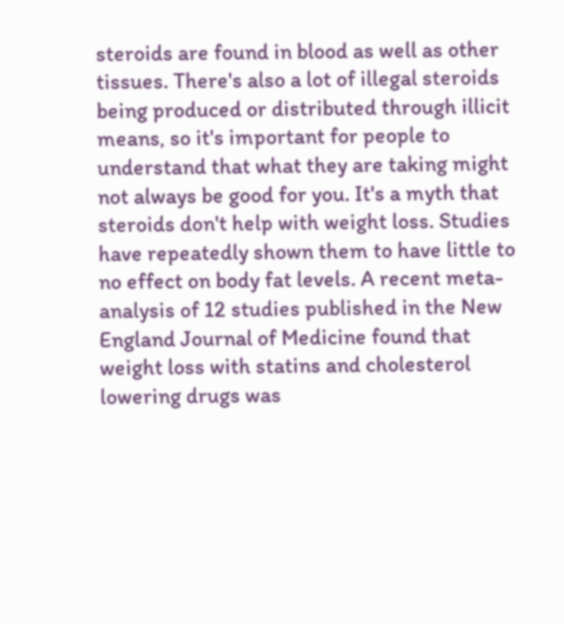steroids are found in blood as well as other tissues. There's also a lot of illegal steroids being produced or distributed through illicit means, so it's important for people to understand that what they are taking might not always be good for you. It's a myth that steroids don't help with weight loss. Studies have repeatedly shown them to have little to no effect on body fat levels. A recent meta-analysis of 12 studies published in the New England Journal of Medicine found that weight loss with statins and cholesterol lowering drugs was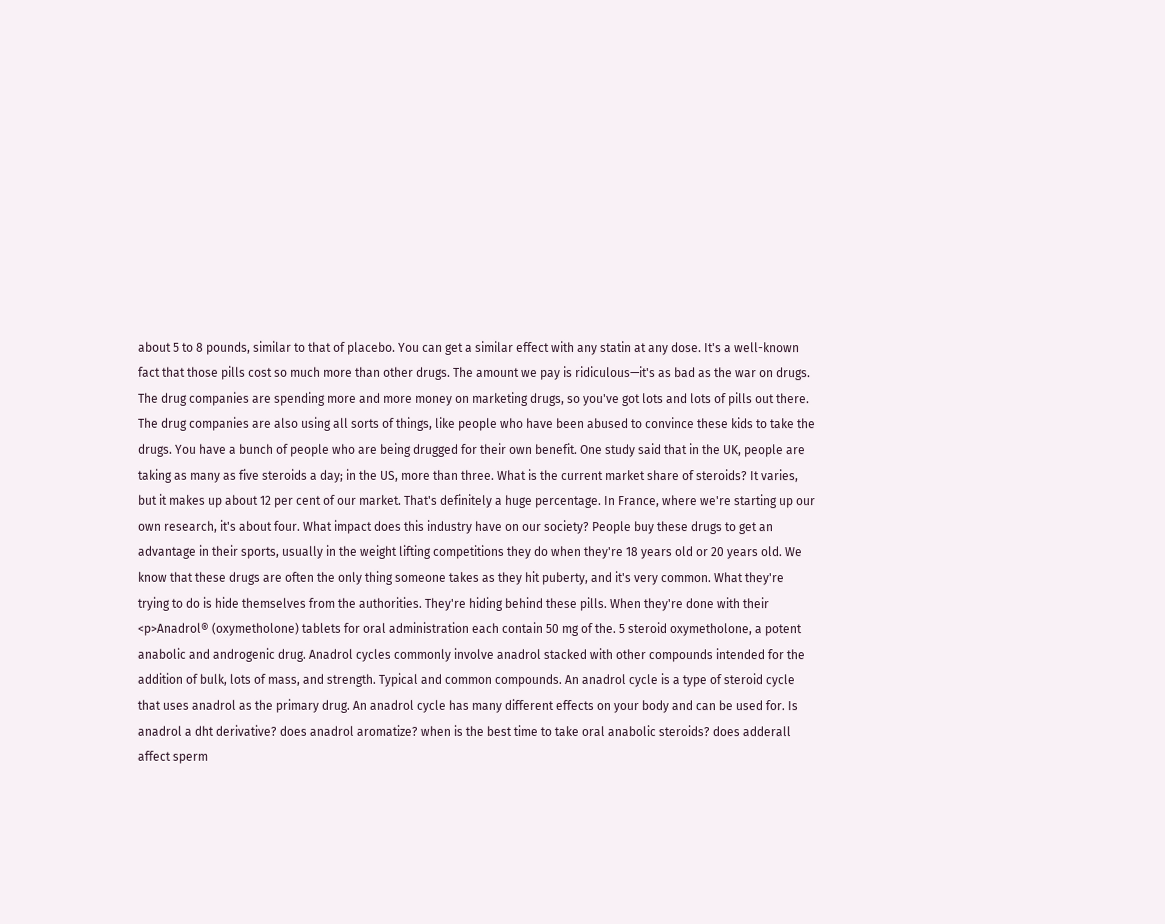about 5 to 8 pounds, similar to that of placebo. You can get a similar effect with any statin at any dose. It's a well-known fact that those pills cost so much more than other drugs. The amount we pay is ridiculous—it's as bad as the war on drugs. The drug companies are spending more and more money on marketing drugs, so you've got lots and lots of pills out there. The drug companies are also using all sorts of things, like people who have been abused to convince these kids to take the drugs. You have a bunch of people who are being drugged for their own benefit. One study said that in the UK, people are taking as many as five steroids a day; in the US, more than three. What is the current market share of steroids? It varies, but it makes up about 12 per cent of our market. That's definitely a huge percentage. In France, where we're starting up our own research, it's about four. What impact does this industry have on our society? People buy these drugs to get an advantage in their sports, usually in the weight lifting competitions they do when they're 18 years old or 20 years old. We know that these drugs are often the only thing someone takes as they hit puberty, and it's very common. What they're trying to do is hide themselves from the authorities. They're hiding behind these pills. When they're done with their <p>Anadrol® (oxymetholone) tablets for oral administration each contain 50 mg of the. 5 steroid oxymetholone, a potent anabolic and androgenic drug. Anadrol cycles commonly involve anadrol stacked with other compounds intended for the addition of bulk, lots of mass, and strength. Typical and common compounds. An anadrol cycle is a type of steroid cycle that uses anadrol as the primary drug. An anadrol cycle has many different effects on your body and can be used for. Is anadrol a dht derivative? does anadrol aromatize? when is the best time to take oral anabolic steroids? does adderall affect sperm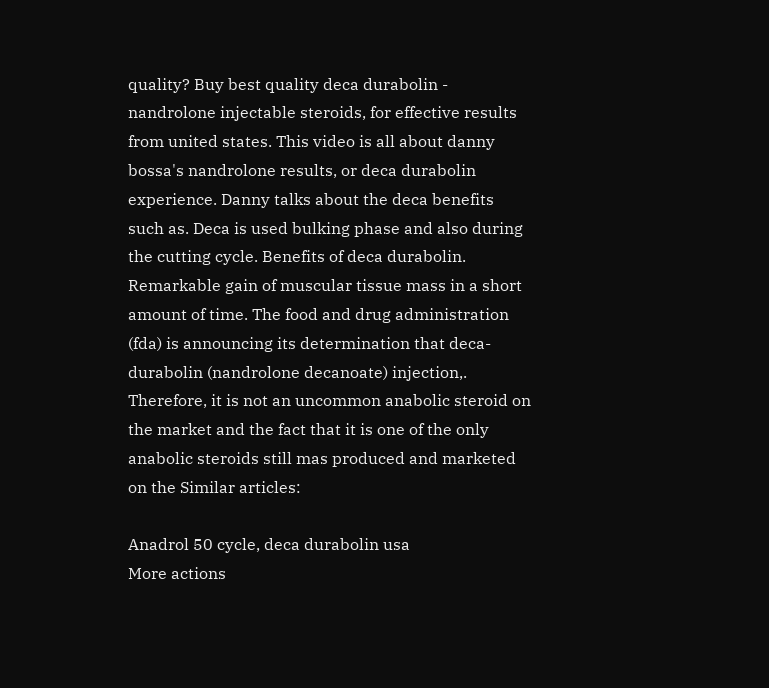quality? Buy best quality deca durabolin - nandrolone injectable steroids, for effective results from united states. This video is all about danny bossa's nandrolone results, or deca durabolin experience. Danny talks about the deca benefits such as. Deca is used bulking phase and also during the cutting cycle. Benefits of deca durabolin. Remarkable gain of muscular tissue mass in a short amount of time. The food and drug administration (fda) is announcing its determination that deca-durabolin (nandrolone decanoate) injection,. Therefore, it is not an uncommon anabolic steroid on the market and the fact that it is one of the only anabolic steroids still mas produced and marketed on the Similar articles:

Anadrol 50 cycle, deca durabolin usa
More actions